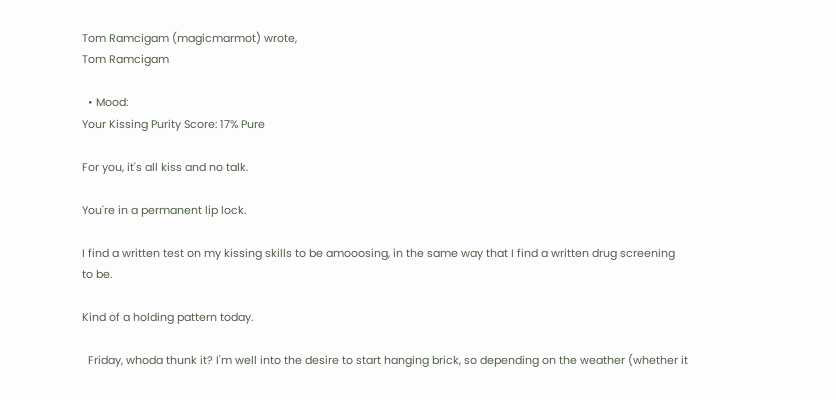Tom Ramcigam (magicmarmot) wrote,
Tom Ramcigam

  • Mood:
Your Kissing Purity Score: 17% Pure

For you, it's all kiss and no talk.

You're in a permanent lip lock.

I find a written test on my kissing skills to be amooosing, in the same way that I find a written drug screening to be.

Kind of a holding pattern today.

  Friday, whoda thunk it? I'm well into the desire to start hanging brick, so depending on the weather (whether it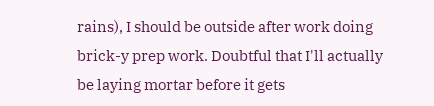rains), I should be outside after work doing brick-y prep work. Doubtful that I'll actually be laying mortar before it gets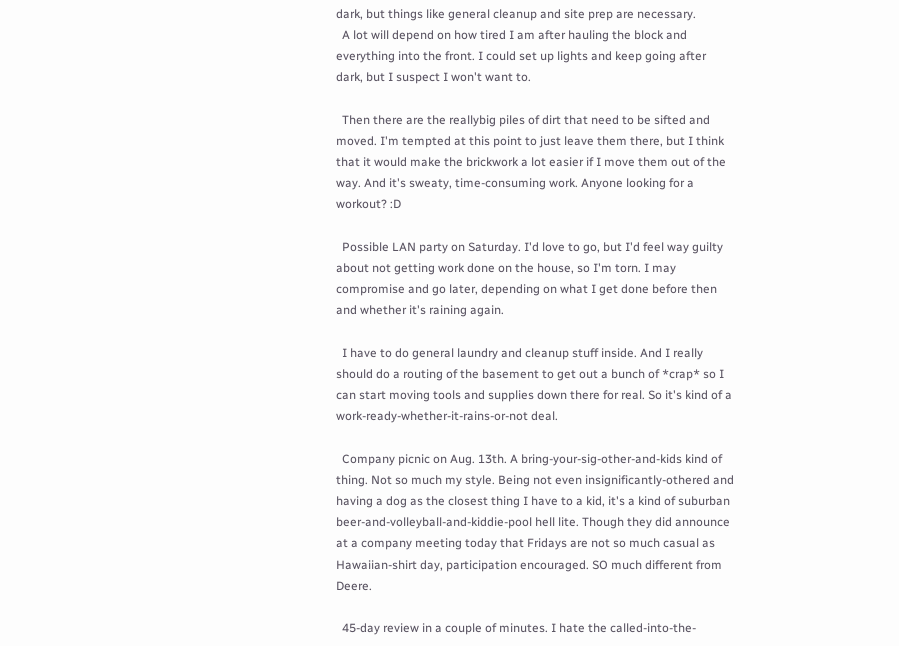dark, but things like general cleanup and site prep are necessary.
  A lot will depend on how tired I am after hauling the block and everything into the front. I could set up lights and keep going after dark, but I suspect I won't want to.

  Then there are the reallybig piles of dirt that need to be sifted and moved. I'm tempted at this point to just leave them there, but I think that it would make the brickwork a lot easier if I move them out of the way. And it's sweaty, time-consuming work. Anyone looking for a workout? :D

  Possible LAN party on Saturday. I'd love to go, but I'd feel way guilty about not getting work done on the house, so I'm torn. I may compromise and go later, depending on what I get done before then and whether it's raining again.

  I have to do general laundry and cleanup stuff inside. And I really should do a routing of the basement to get out a bunch of *crap* so I can start moving tools and supplies down there for real. So it's kind of a work-ready-whether-it-rains-or-not deal.

  Company picnic on Aug. 13th. A bring-your-sig-other-and-kids kind of thing. Not so much my style. Being not even insignificantly-othered and having a dog as the closest thing I have to a kid, it's a kind of suburban beer-and-volleyball-and-kiddie-pool hell lite. Though they did announce at a company meeting today that Fridays are not so much casual as Hawaiian-shirt day, participation encouraged. SO much different from Deere.

  45-day review in a couple of minutes. I hate the called-into-the-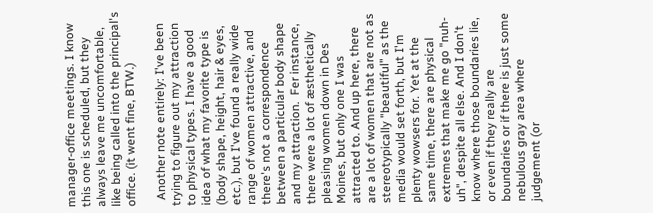manager-office meetings. I know this one is scheduled, but they always leave me uncomfortable, like being called into the principal's office. (it went fine, BTW.)

  Another note entirely: I've been trying to figure out my attraction to physical types. I have a good idea of what my favorite type is (body shape, height, hair & eyes, etc.), but I've found a really wide range of women attractive, and there's not a correspondence between a particular body shape and my attraction.  Fer instance, there were a lot of æsthetically pleasing women down in Des Moines, but only one I was attracted to. And up here, there are a lot of women that are not as stereotypically "beautiful" as the media would set forth, but I'm plenty wowsers for. Yet at the same time, there are physical extremes that make me go "nuh-uh", despite all else. And I don't know where those boundaries lie, or even if they really are boundaries or if there is just some nebulous gray area where judgement (or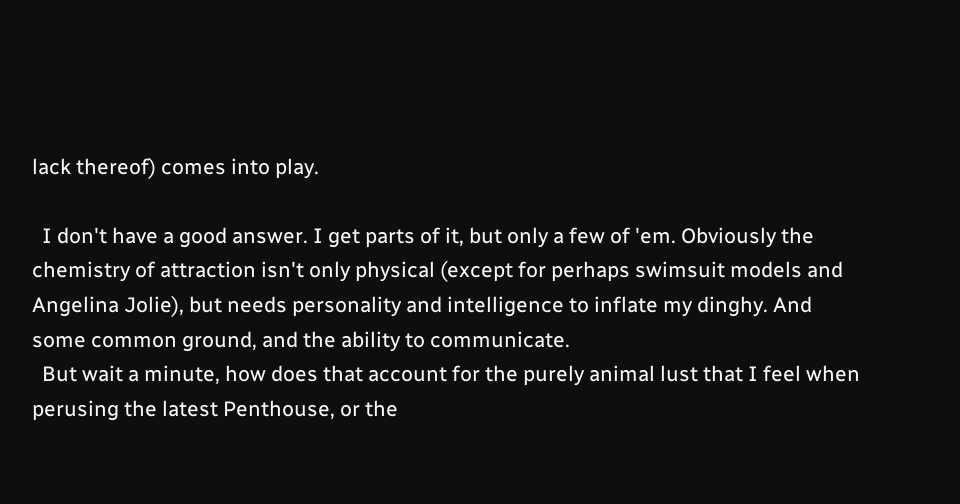lack thereof) comes into play.

  I don't have a good answer. I get parts of it, but only a few of 'em. Obviously the chemistry of attraction isn't only physical (except for perhaps swimsuit models and Angelina Jolie), but needs personality and intelligence to inflate my dinghy. And some common ground, and the ability to communicate.
  But wait a minute, how does that account for the purely animal lust that I feel when perusing the latest Penthouse, or the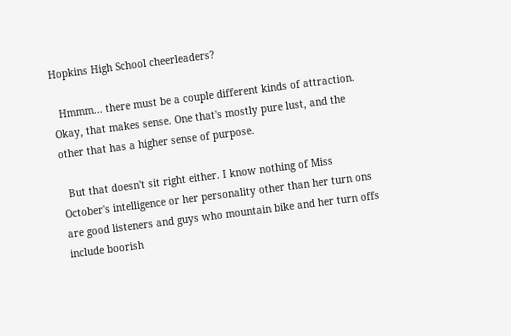Hopkins High School cheerleaders?

  Hmmm... there must be a couple different kinds of attraction. Okay, that makes sense. One that's mostly pure lust, and the other that has a higher sense of purpose.

  But that doesn't sit right either. I know nothing of Miss October's intelligence or her personality other than her turn ons are good listeners and guys who mountain bike and her turn offs include boorish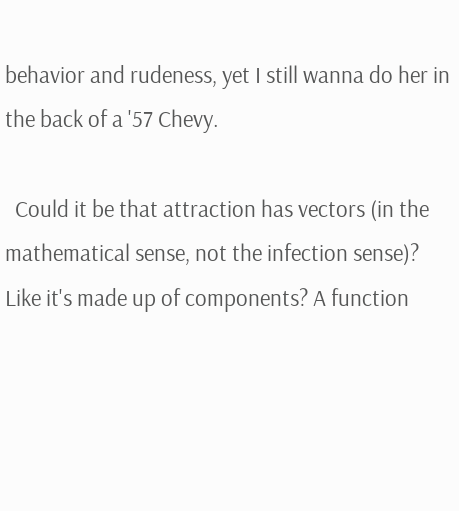behavior and rudeness, yet I still wanna do her in the back of a '57 Chevy.

  Could it be that attraction has vectors (in the mathematical sense, not the infection sense)? Like it's made up of components? A function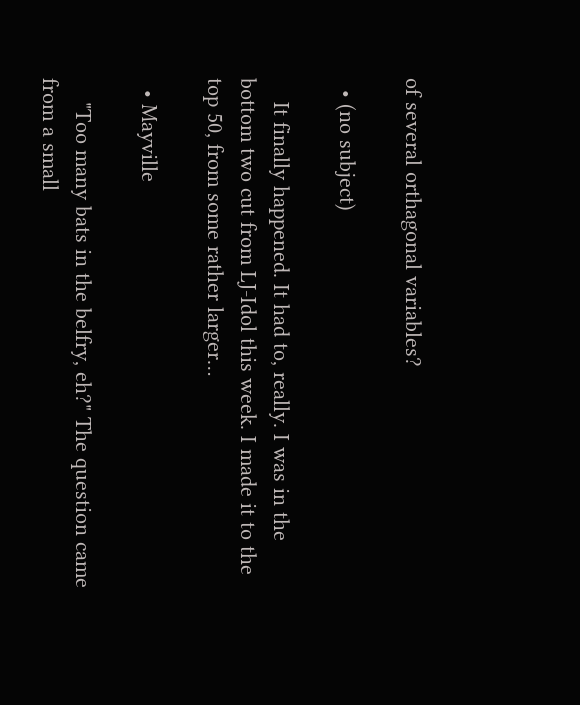of several orthagonal variables?

  • (no subject)

    It finally happened. It had to, really. I was in the bottom two cut from LJ-Idol this week. I made it to the top 50, from some rather larger…

  • Mayville

    "Too many bats in the belfry, eh?" The question came from a small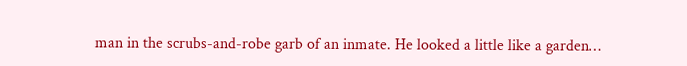man in the scrubs-and-robe garb of an inmate. He looked a little like a garden…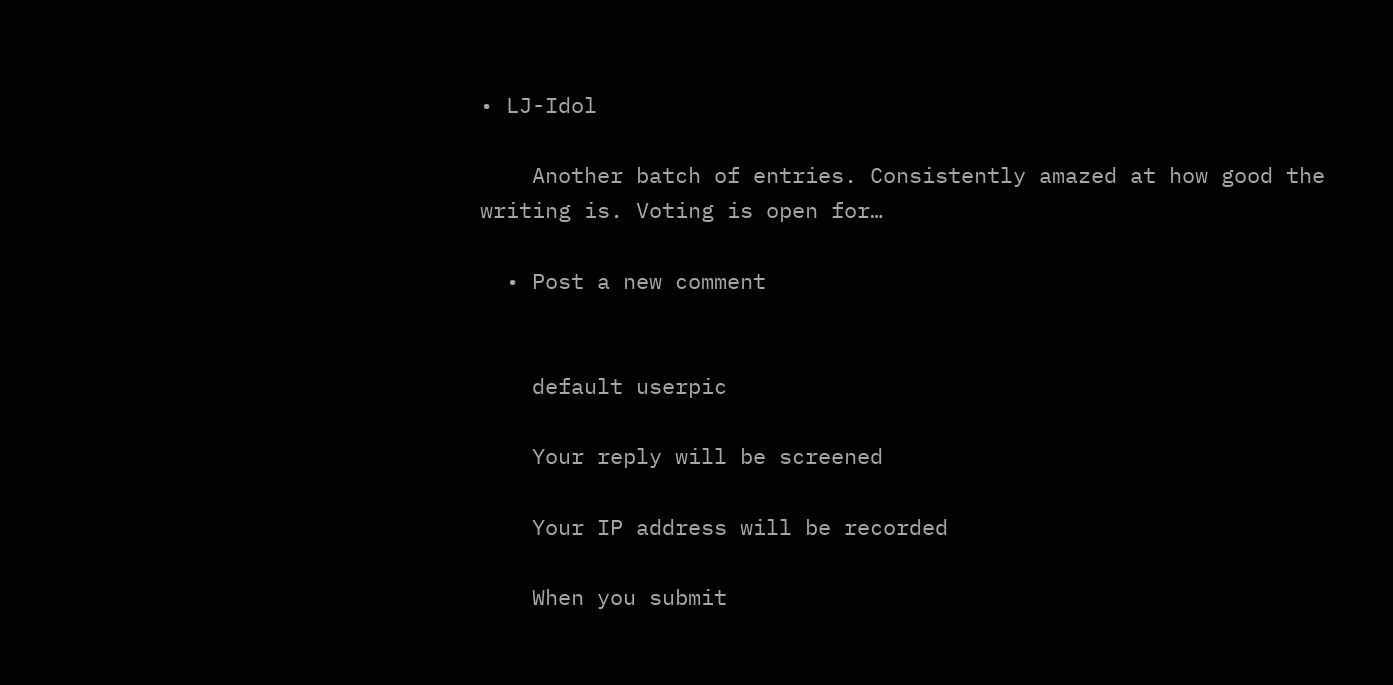• LJ-Idol

    Another batch of entries. Consistently amazed at how good the writing is. Voting is open for…

  • Post a new comment


    default userpic

    Your reply will be screened

    Your IP address will be recorded

    When you submit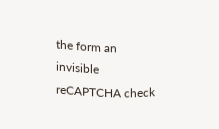the form an invisible reCAPTCHA check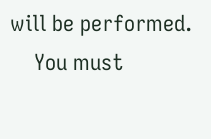will be performed.
    You must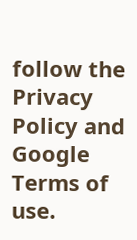follow the Privacy Policy and Google Terms of use.